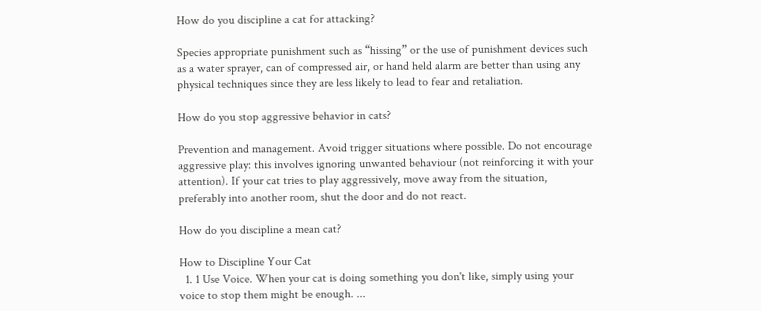How do you discipline a cat for attacking?

Species appropriate punishment such as “hissing” or the use of punishment devices such as a water sprayer, can of compressed air, or hand held alarm are better than using any physical techniques since they are less likely to lead to fear and retaliation.

How do you stop aggressive behavior in cats?

Prevention and management. Avoid trigger situations where possible. Do not encourage aggressive play: this involves ignoring unwanted behaviour (not reinforcing it with your attention). If your cat tries to play aggressively, move away from the situation, preferably into another room, shut the door and do not react.

How do you discipline a mean cat?

How to Discipline Your Cat
  1. 1 Use Voice. When your cat is doing something you don't like, simply using your voice to stop them might be enough. ...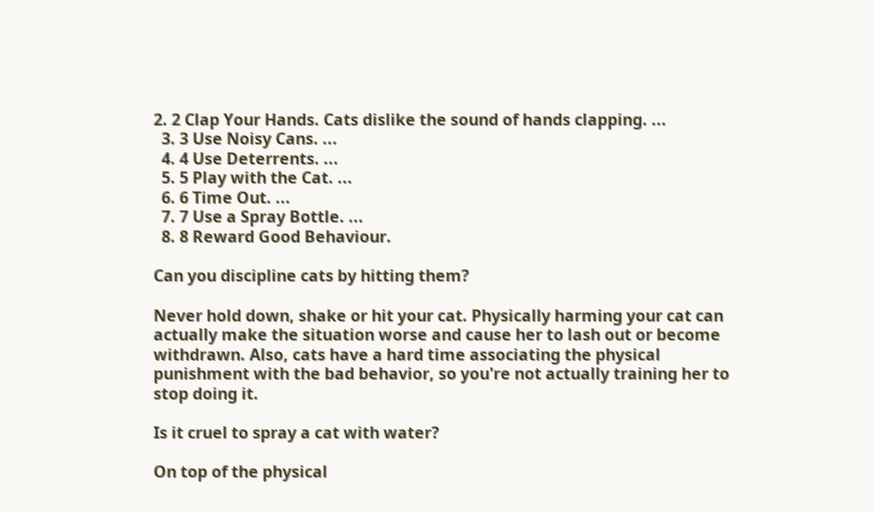2. 2 Clap Your Hands. Cats dislike the sound of hands clapping. ...
  3. 3 Use Noisy Cans. ...
  4. 4 Use Deterrents. ...
  5. 5 Play with the Cat. ...
  6. 6 Time Out. ...
  7. 7 Use a Spray Bottle. ...
  8. 8 Reward Good Behaviour.

Can you discipline cats by hitting them?

Never hold down, shake or hit your cat. Physically harming your cat can actually make the situation worse and cause her to lash out or become withdrawn. Also, cats have a hard time associating the physical punishment with the bad behavior, so you're not actually training her to stop doing it.

Is it cruel to spray a cat with water?

On top of the physical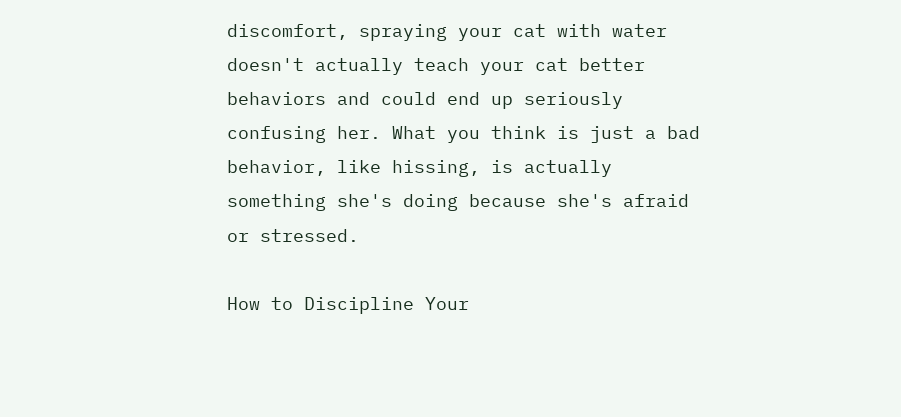discomfort, spraying your cat with water doesn't actually teach your cat better behaviors and could end up seriously confusing her. What you think is just a bad behavior, like hissing, is actually something she's doing because she's afraid or stressed.

How to Discipline Your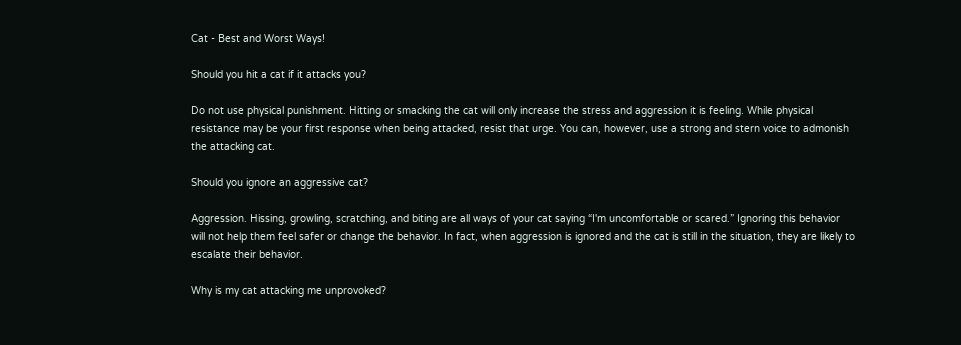Cat - Best and Worst Ways!

Should you hit a cat if it attacks you?

Do not use physical punishment. Hitting or smacking the cat will only increase the stress and aggression it is feeling. While physical resistance may be your first response when being attacked, resist that urge. You can, however, use a strong and stern voice to admonish the attacking cat.

Should you ignore an aggressive cat?

Aggression. Hissing, growling, scratching, and biting are all ways of your cat saying “I'm uncomfortable or scared.” Ignoring this behavior will not help them feel safer or change the behavior. In fact, when aggression is ignored and the cat is still in the situation, they are likely to escalate their behavior.

Why is my cat attacking me unprovoked?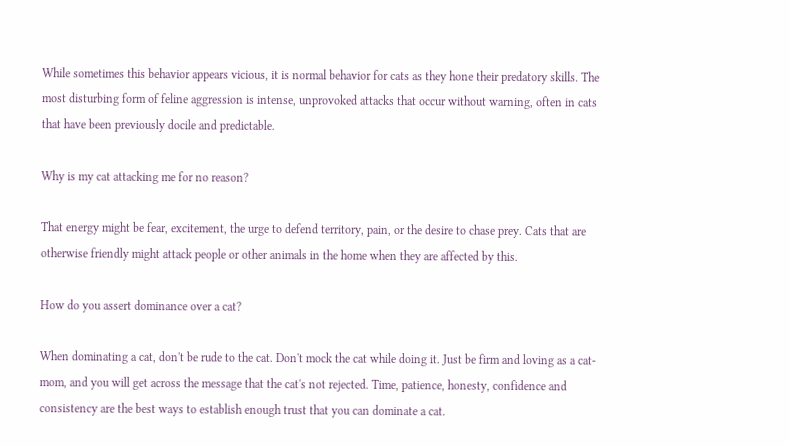While sometimes this behavior appears vicious, it is normal behavior for cats as they hone their predatory skills. The most disturbing form of feline aggression is intense, unprovoked attacks that occur without warning, often in cats that have been previously docile and predictable.

Why is my cat attacking me for no reason?

That energy might be fear, excitement, the urge to defend territory, pain, or the desire to chase prey. Cats that are otherwise friendly might attack people or other animals in the home when they are affected by this.

How do you assert dominance over a cat?

When dominating a cat, don't be rude to the cat. Don't mock the cat while doing it. Just be firm and loving as a cat-mom, and you will get across the message that the cat's not rejected. Time, patience, honesty, confidence and consistency are the best ways to establish enough trust that you can dominate a cat.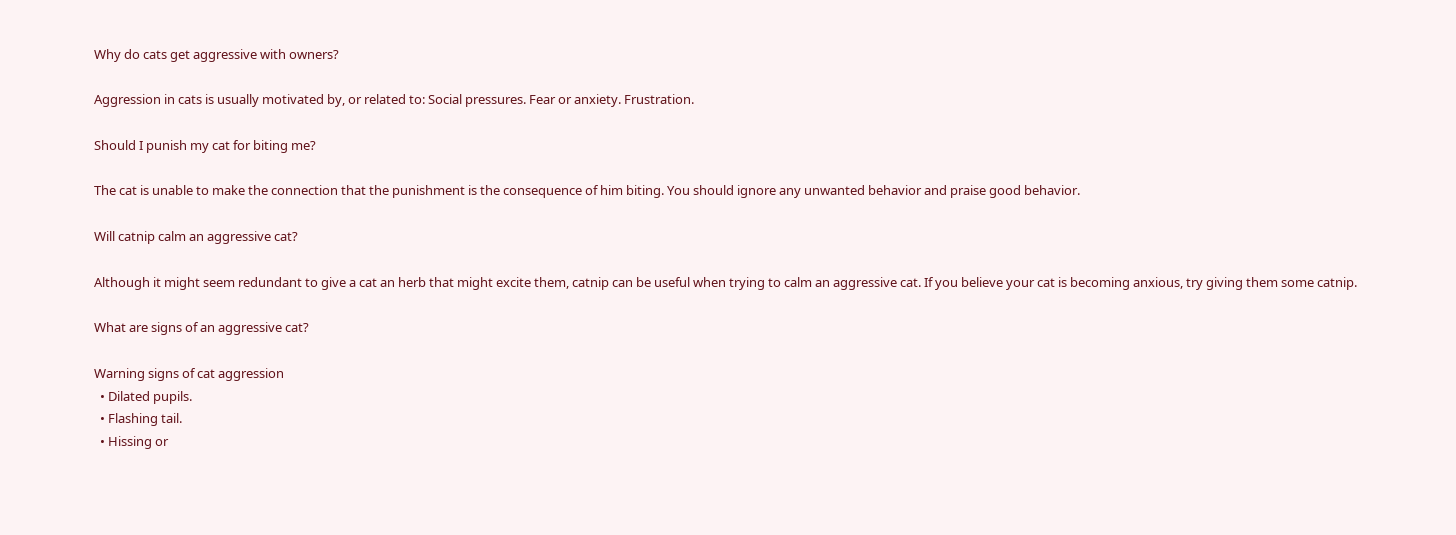Why do cats get aggressive with owners?

Aggression in cats is usually motivated by, or related to: Social pressures. Fear or anxiety. Frustration.

Should I punish my cat for biting me?

The cat is unable to make the connection that the punishment is the consequence of him biting. You should ignore any unwanted behavior and praise good behavior.

Will catnip calm an aggressive cat?

Although it might seem redundant to give a cat an herb that might excite them, catnip can be useful when trying to calm an aggressive cat. If you believe your cat is becoming anxious, try giving them some catnip.

What are signs of an aggressive cat?

Warning signs of cat aggression
  • Dilated pupils.
  • Flashing tail.
  • Hissing or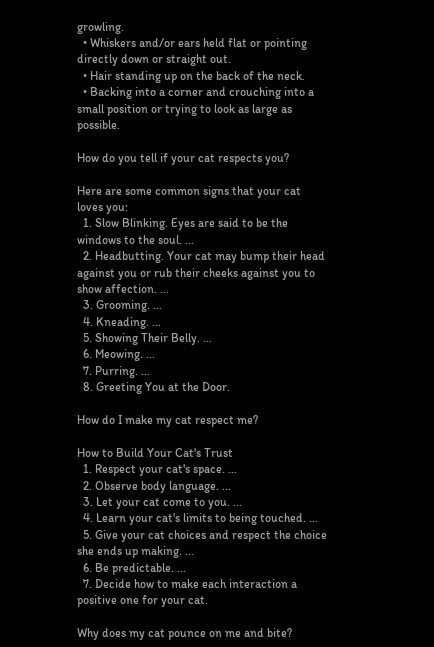growling.
  • Whiskers and/or ears held flat or pointing directly down or straight out.
  • Hair standing up on the back of the neck.
  • Backing into a corner and crouching into a small position or trying to look as large as possible.

How do you tell if your cat respects you?

Here are some common signs that your cat loves you:
  1. Slow Blinking. Eyes are said to be the windows to the soul. ...
  2. Headbutting. Your cat may bump their head against you or rub their cheeks against you to show affection. ...
  3. Grooming. ...
  4. Kneading. ...
  5. Showing Their Belly. ...
  6. Meowing. ...
  7. Purring. ...
  8. Greeting You at the Door.

How do I make my cat respect me?

How to Build Your Cat's Trust
  1. Respect your cat's space. ...
  2. Observe body language. ...
  3. Let your cat come to you. ...
  4. Learn your cat's limits to being touched. ...
  5. Give your cat choices and respect the choice she ends up making. ...
  6. Be predictable. ...
  7. Decide how to make each interaction a positive one for your cat.

Why does my cat pounce on me and bite?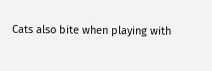Cats also bite when playing with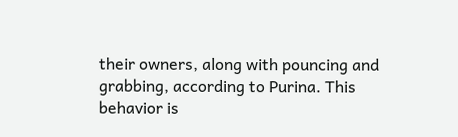their owners, along with pouncing and grabbing, according to Purina. This behavior is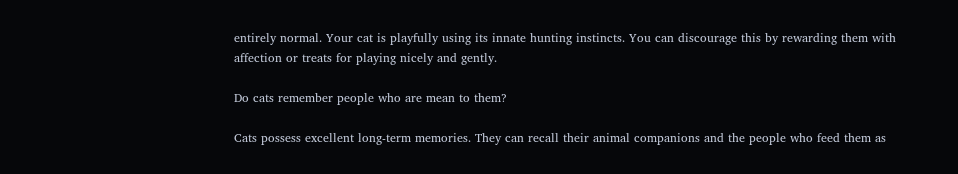entirely normal. Your cat is playfully using its innate hunting instincts. You can discourage this by rewarding them with affection or treats for playing nicely and gently.

Do cats remember people who are mean to them?

Cats possess excellent long-term memories. They can recall their animal companions and the people who feed them as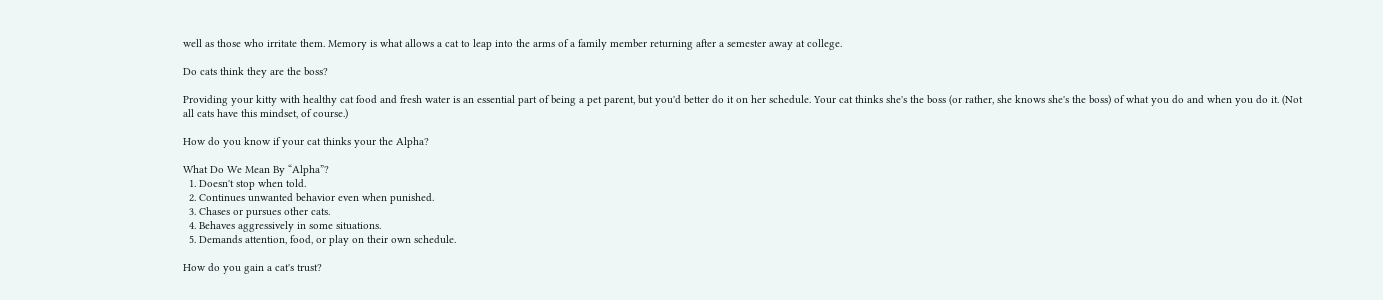well as those who irritate them. Memory is what allows a cat to leap into the arms of a family member returning after a semester away at college.

Do cats think they are the boss?

Providing your kitty with healthy cat food and fresh water is an essential part of being a pet parent, but you'd better do it on her schedule. Your cat thinks she's the boss (or rather, she knows she's the boss) of what you do and when you do it. (Not all cats have this mindset, of course.)

How do you know if your cat thinks your the Alpha?

What Do We Mean By “Alpha”?
  1. Doesn't stop when told.
  2. Continues unwanted behavior even when punished.
  3. Chases or pursues other cats.
  4. Behaves aggressively in some situations.
  5. Demands attention, food, or play on their own schedule.

How do you gain a cat's trust?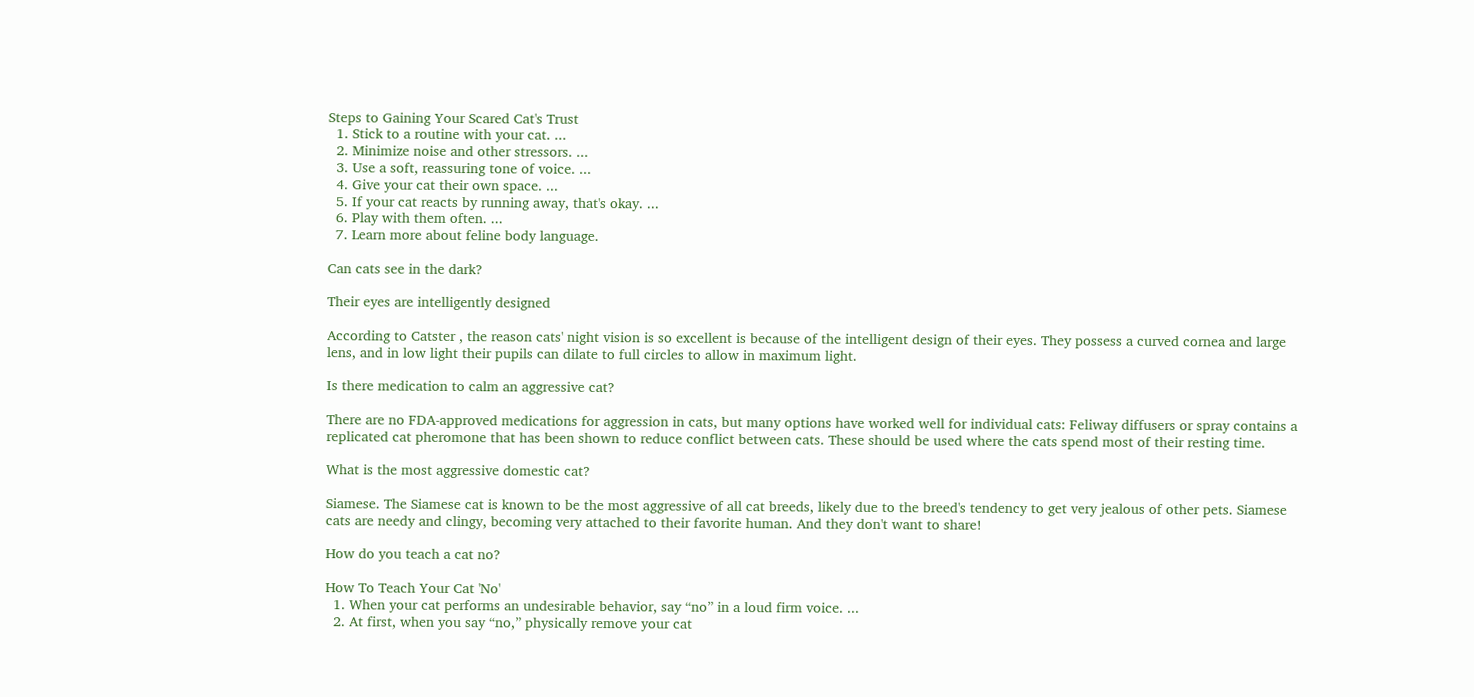Steps to Gaining Your Scared Cat's Trust
  1. Stick to a routine with your cat. ...
  2. Minimize noise and other stressors. ...
  3. Use a soft, reassuring tone of voice. ...
  4. Give your cat their own space. ...
  5. If your cat reacts by running away, that's okay. ...
  6. Play with them often. ...
  7. Learn more about feline body language.

Can cats see in the dark?

Their eyes are intelligently designed

According to Catster , the reason cats' night vision is so excellent is because of the intelligent design of their eyes. They possess a curved cornea and large lens, and in low light their pupils can dilate to full circles to allow in maximum light.

Is there medication to calm an aggressive cat?

There are no FDA-approved medications for aggression in cats, but many options have worked well for individual cats: Feliway diffusers or spray contains a replicated cat pheromone that has been shown to reduce conflict between cats. These should be used where the cats spend most of their resting time.

What is the most aggressive domestic cat?

Siamese. The Siamese cat is known to be the most aggressive of all cat breeds, likely due to the breed's tendency to get very jealous of other pets. Siamese cats are needy and clingy, becoming very attached to their favorite human. And they don't want to share!

How do you teach a cat no?

How To Teach Your Cat 'No'
  1. When your cat performs an undesirable behavior, say “no” in a loud firm voice. ...
  2. At first, when you say “no,” physically remove your cat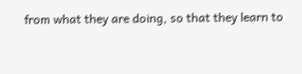from what they are doing, so that they learn to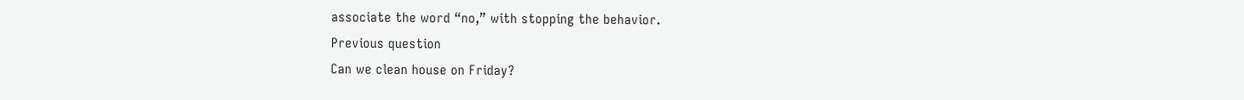associate the word “no,” with stopping the behavior.
Previous question
Can we clean house on Friday?